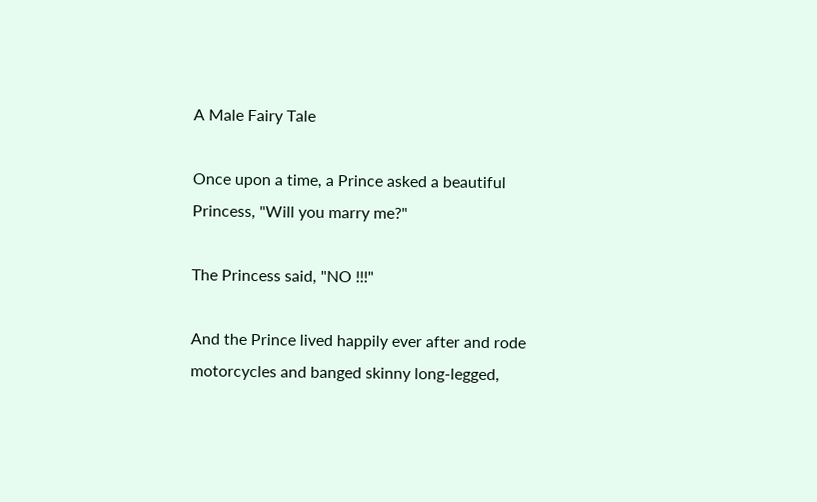A Male Fairy Tale

Once upon a time, a Prince asked a beautiful Princess, "Will you marry me?"

The Princess said, "NO !!!"

And the Prince lived happily ever after and rode motorcycles and banged skinny long-legged,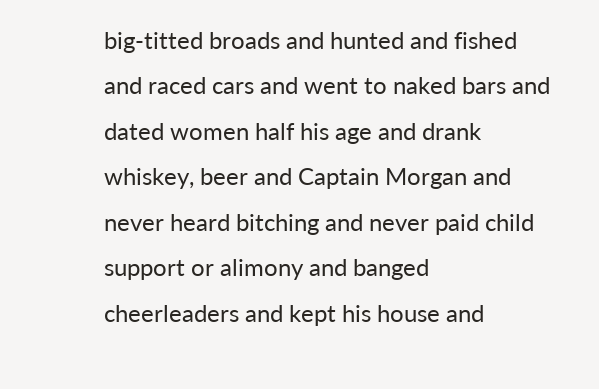big-titted broads and hunted and fished and raced cars and went to naked bars and dated women half his age and drank whiskey, beer and Captain Morgan and never heard bitching and never paid child support or alimony and banged cheerleaders and kept his house and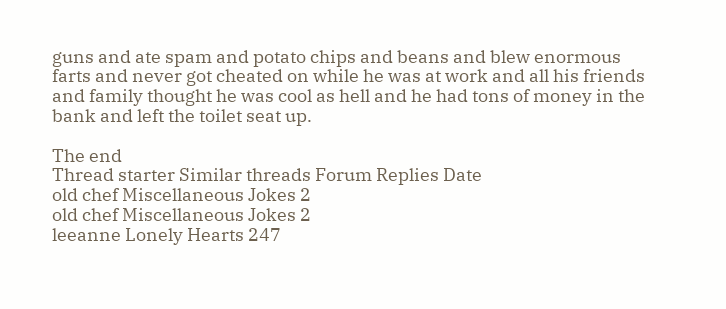guns and ate spam and potato chips and beans and blew enormous farts and never got cheated on while he was at work and all his friends and family thought he was cool as hell and he had tons of money in the bank and left the toilet seat up.

The end
Thread starter Similar threads Forum Replies Date
old chef Miscellaneous Jokes 2
old chef Miscellaneous Jokes 2
leeanne Lonely Hearts 247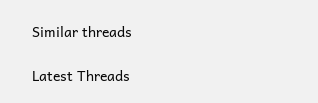Similar threads

Latest Threads